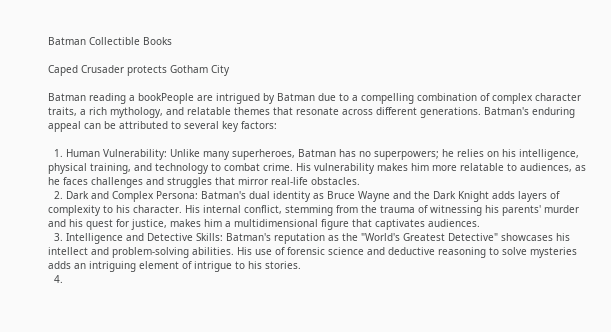Batman Collectible Books

Caped Crusader protects Gotham City

Batman reading a bookPeople are intrigued by Batman due to a compelling combination of complex character traits, a rich mythology, and relatable themes that resonate across different generations. Batman's enduring appeal can be attributed to several key factors:

  1. Human Vulnerability: Unlike many superheroes, Batman has no superpowers; he relies on his intelligence, physical training, and technology to combat crime. His vulnerability makes him more relatable to audiences, as he faces challenges and struggles that mirror real-life obstacles.
  2. Dark and Complex Persona: Batman's dual identity as Bruce Wayne and the Dark Knight adds layers of complexity to his character. His internal conflict, stemming from the trauma of witnessing his parents' murder and his quest for justice, makes him a multidimensional figure that captivates audiences.
  3. Intelligence and Detective Skills: Batman's reputation as the "World's Greatest Detective" showcases his intellect and problem-solving abilities. His use of forensic science and deductive reasoning to solve mysteries adds an intriguing element of intrigue to his stories.
  4.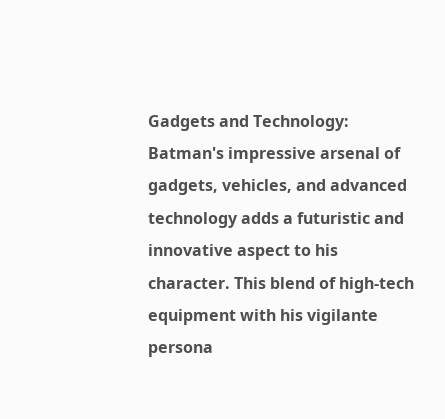Gadgets and Technology: Batman's impressive arsenal of gadgets, vehicles, and advanced technology adds a futuristic and innovative aspect to his character. This blend of high-tech equipment with his vigilante persona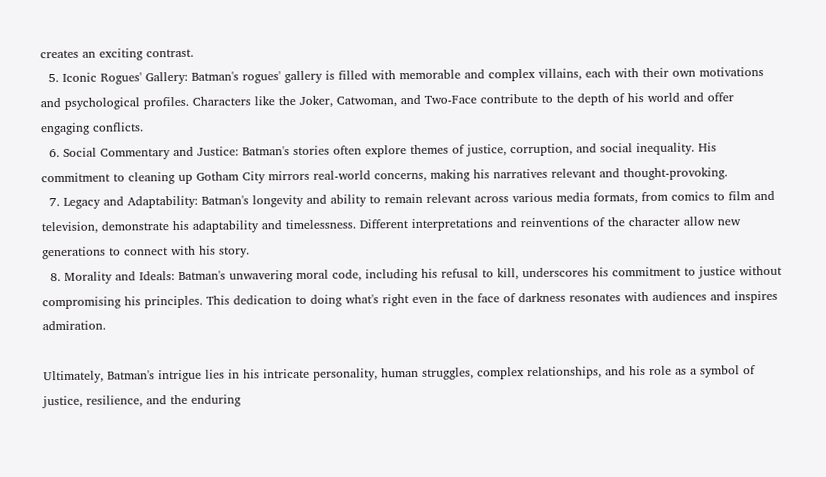creates an exciting contrast.
  5. Iconic Rogues' Gallery: Batman's rogues' gallery is filled with memorable and complex villains, each with their own motivations and psychological profiles. Characters like the Joker, Catwoman, and Two-Face contribute to the depth of his world and offer engaging conflicts.
  6. Social Commentary and Justice: Batman's stories often explore themes of justice, corruption, and social inequality. His commitment to cleaning up Gotham City mirrors real-world concerns, making his narratives relevant and thought-provoking.
  7. Legacy and Adaptability: Batman's longevity and ability to remain relevant across various media formats, from comics to film and television, demonstrate his adaptability and timelessness. Different interpretations and reinventions of the character allow new generations to connect with his story.
  8. Morality and Ideals: Batman's unwavering moral code, including his refusal to kill, underscores his commitment to justice without compromising his principles. This dedication to doing what's right even in the face of darkness resonates with audiences and inspires admiration.

Ultimately, Batman's intrigue lies in his intricate personality, human struggles, complex relationships, and his role as a symbol of justice, resilience, and the enduring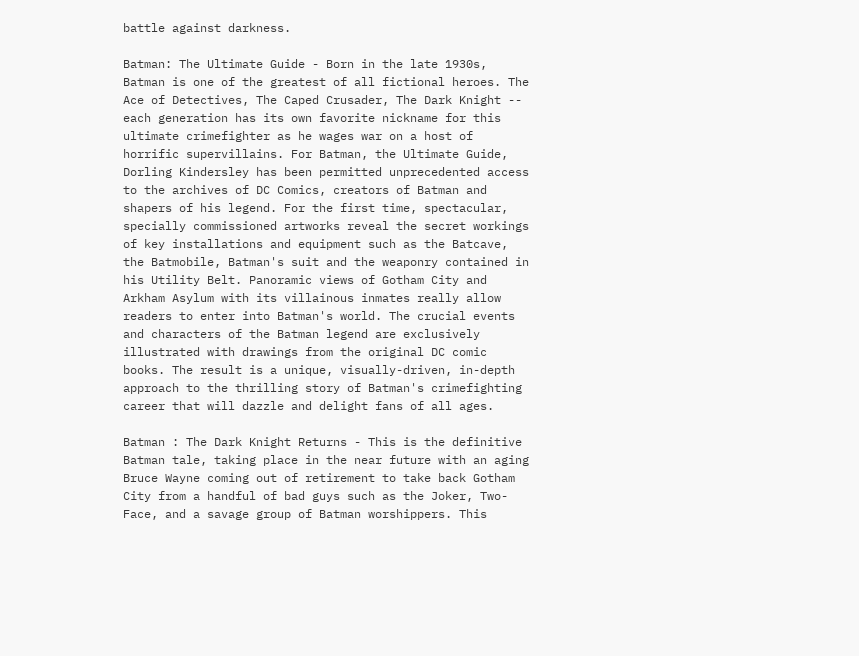battle against darkness.

Batman: The Ultimate Guide - Born in the late 1930s, Batman is one of the greatest of all fictional heroes. The Ace of Detectives, The Caped Crusader, The Dark Knight -- each generation has its own favorite nickname for this ultimate crimefighter as he wages war on a host of horrific supervillains. For Batman, the Ultimate Guide, Dorling Kindersley has been permitted unprecedented access to the archives of DC Comics, creators of Batman and shapers of his legend. For the first time, spectacular, specially commissioned artworks reveal the secret workings of key installations and equipment such as the Batcave, the Batmobile, Batman's suit and the weaponry contained in his Utility Belt. Panoramic views of Gotham City and Arkham Asylum with its villainous inmates really allow readers to enter into Batman's world. The crucial events and characters of the Batman legend are exclusively illustrated with drawings from the original DC comic books. The result is a unique, visually-driven, in-depth approach to the thrilling story of Batman's crimefighting career that will dazzle and delight fans of all ages.

Batman : The Dark Knight Returns - This is the definitive Batman tale, taking place in the near future with an aging Bruce Wayne coming out of retirement to take back Gotham City from a handful of bad guys such as the Joker, Two-Face, and a savage group of Batman worshippers. This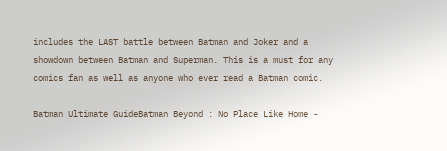includes the LAST battle between Batman and Joker and a showdown between Batman and Superman. This is a must for any comics fan as well as anyone who ever read a Batman comic.

Batman Ultimate GuideBatman Beyond : No Place Like Home -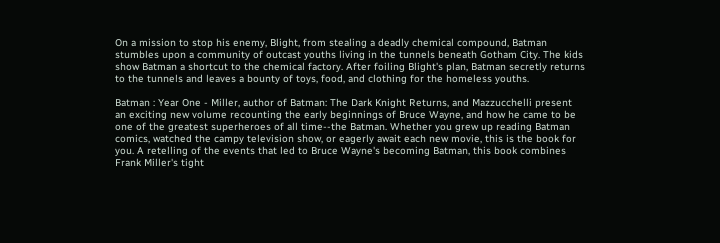On a mission to stop his enemy, Blight, from stealing a deadly chemical compound, Batman stumbles upon a community of outcast youths living in the tunnels beneath Gotham City. The kids show Batman a shortcut to the chemical factory. After foiling Blight's plan, Batman secretly returns to the tunnels and leaves a bounty of toys, food, and clothing for the homeless youths.

Batman : Year One - Miller, author of Batman: The Dark Knight Returns, and Mazzucchelli present an exciting new volume recounting the early beginnings of Bruce Wayne, and how he came to be one of the greatest superheroes of all time--the Batman. Whether you grew up reading Batman comics, watched the campy television show, or eagerly await each new movie, this is the book for you. A retelling of the events that led to Bruce Wayne's becoming Batman, this book combines Frank Miller's tight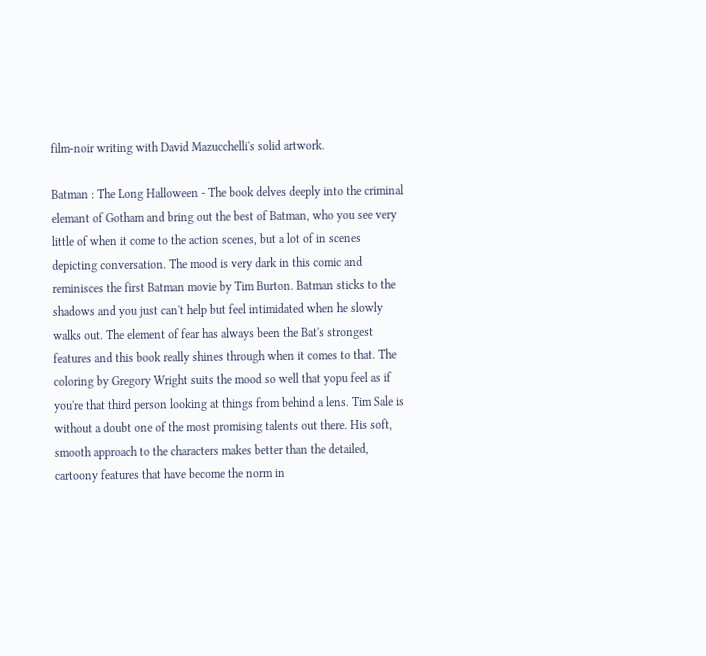film-noir writing with David Mazucchelli's solid artwork.

Batman : The Long Halloween - The book delves deeply into the criminal elemant of Gotham and bring out the best of Batman, who you see very little of when it come to the action scenes, but a lot of in scenes depicting conversation. The mood is very dark in this comic and reminisces the first Batman movie by Tim Burton. Batman sticks to the shadows and you just can't help but feel intimidated when he slowly walks out. The element of fear has always been the Bat's strongest features and this book really shines through when it comes to that. The coloring by Gregory Wright suits the mood so well that yopu feel as if you're that third person looking at things from behind a lens. Tim Sale is without a doubt one of the most promising talents out there. His soft, smooth approach to the characters makes better than the detailed, cartoony features that have become the norm in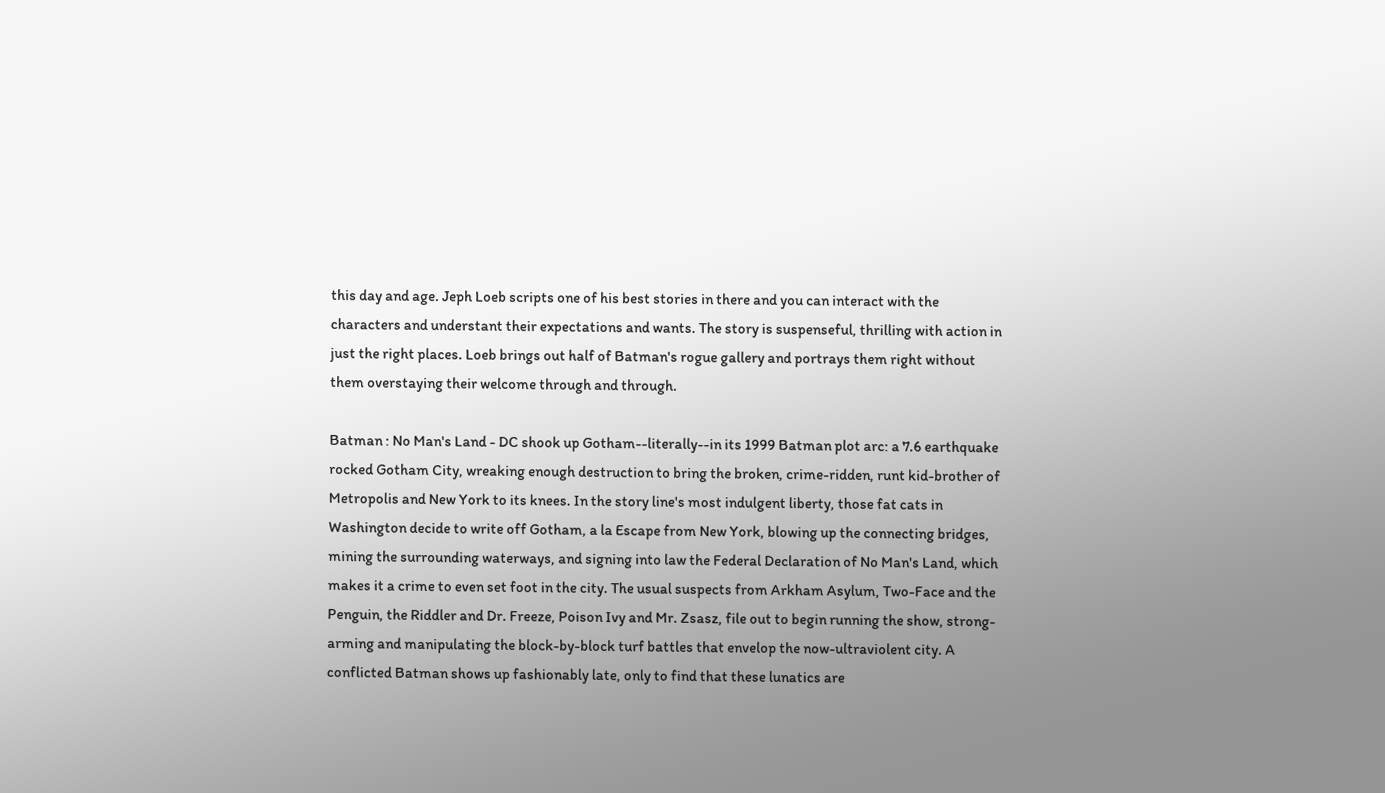this day and age. Jeph Loeb scripts one of his best stories in there and you can interact with the characters and understant their expectations and wants. The story is suspenseful, thrilling with action in just the right places. Loeb brings out half of Batman's rogue gallery and portrays them right without them overstaying their welcome through and through.

Batman : No Man's Land - DC shook up Gotham--literally--in its 1999 Batman plot arc: a 7.6 earthquake rocked Gotham City, wreaking enough destruction to bring the broken, crime-ridden, runt kid-brother of Metropolis and New York to its knees. In the story line's most indulgent liberty, those fat cats in Washington decide to write off Gotham, a la Escape from New York, blowing up the connecting bridges, mining the surrounding waterways, and signing into law the Federal Declaration of No Man's Land, which makes it a crime to even set foot in the city. The usual suspects from Arkham Asylum, Two-Face and the Penguin, the Riddler and Dr. Freeze, Poison Ivy and Mr. Zsasz, file out to begin running the show, strong-arming and manipulating the block-by-block turf battles that envelop the now-ultraviolent city. A conflicted Batman shows up fashionably late, only to find that these lunatics are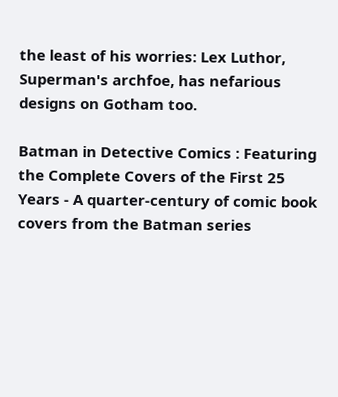the least of his worries: Lex Luthor, Superman's archfoe, has nefarious designs on Gotham too.

Batman in Detective Comics : Featuring the Complete Covers of the First 25 Years - A quarter-century of comic book covers from the Batman series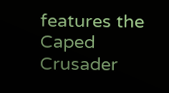features the Caped Crusader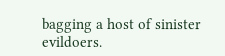bagging a host of sinister evildoers.